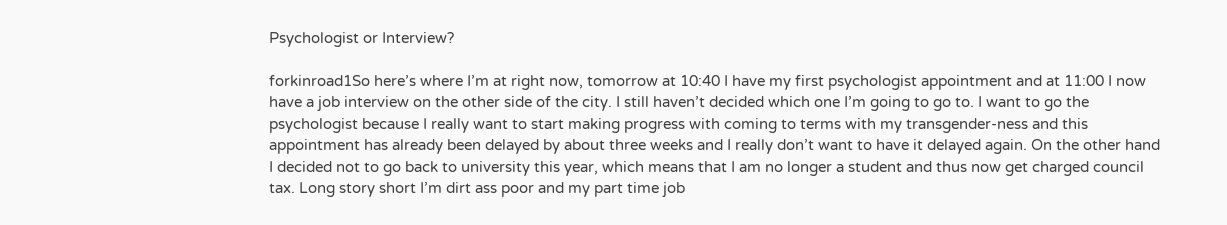Psychologist or Interview?

forkinroad1So here’s where I’m at right now, tomorrow at 10:40 I have my first psychologist appointment and at 11:00 I now have a job interview on the other side of the city. I still haven’t decided which one I’m going to go to. I want to go the psychologist because I really want to start making progress with coming to terms with my transgender-ness and this appointment has already been delayed by about three weeks and I really don’t want to have it delayed again. On the other hand I decided not to go back to university this year, which means that I am no longer a student and thus now get charged council tax. Long story short I’m dirt ass poor and my part time job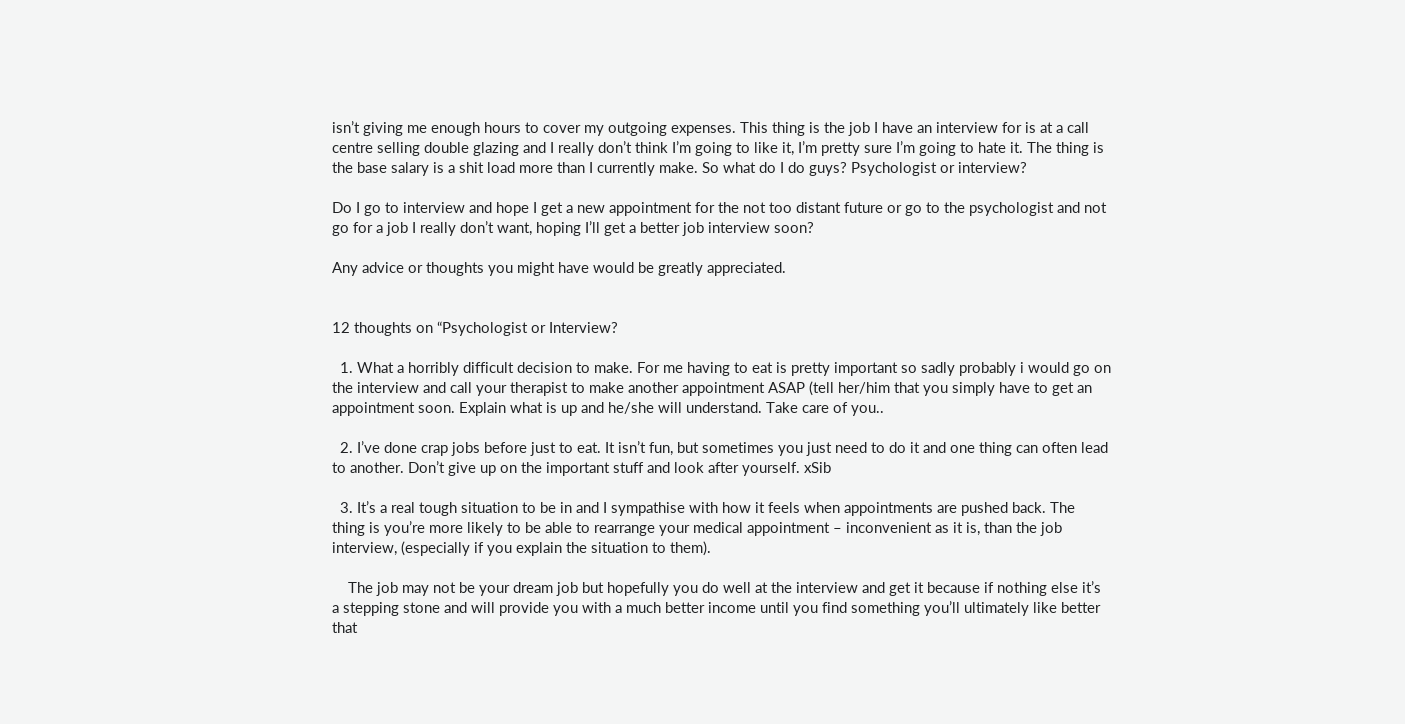isn’t giving me enough hours to cover my outgoing expenses. This thing is the job I have an interview for is at a call centre selling double glazing and I really don’t think I’m going to like it, I’m pretty sure I’m going to hate it. The thing is the base salary is a shit load more than I currently make. So what do I do guys? Psychologist or interview?

Do I go to interview and hope I get a new appointment for the not too distant future or go to the psychologist and not go for a job I really don’t want, hoping I’ll get a better job interview soon?

Any advice or thoughts you might have would be greatly appreciated.


12 thoughts on “Psychologist or Interview?

  1. What a horribly difficult decision to make. For me having to eat is pretty important so sadly probably i would go on the interview and call your therapist to make another appointment ASAP (tell her/him that you simply have to get an appointment soon. Explain what is up and he/she will understand. Take care of you..

  2. I’ve done crap jobs before just to eat. It isn’t fun, but sometimes you just need to do it and one thing can often lead to another. Don’t give up on the important stuff and look after yourself. xSib

  3. It’s a real tough situation to be in and I sympathise with how it feels when appointments are pushed back. The thing is you’re more likely to be able to rearrange your medical appointment – inconvenient as it is, than the job interview, (especially if you explain the situation to them).

    The job may not be your dream job but hopefully you do well at the interview and get it because if nothing else it’s a stepping stone and will provide you with a much better income until you find something you’ll ultimately like better that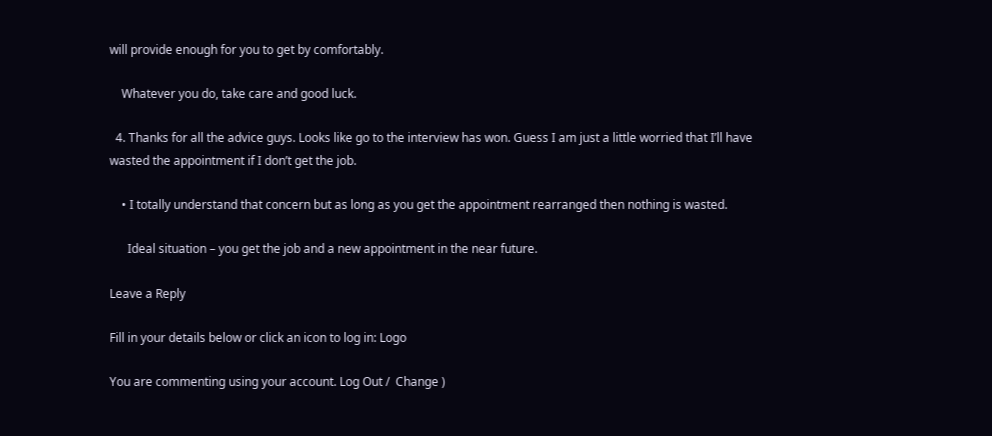will provide enough for you to get by comfortably.

    Whatever you do, take care and good luck.

  4. Thanks for all the advice guys. Looks like go to the interview has won. Guess I am just a little worried that I’ll have wasted the appointment if I don’t get the job.

    • I totally understand that concern but as long as you get the appointment rearranged then nothing is wasted.

      Ideal situation – you get the job and a new appointment in the near future.

Leave a Reply

Fill in your details below or click an icon to log in: Logo

You are commenting using your account. Log Out /  Change )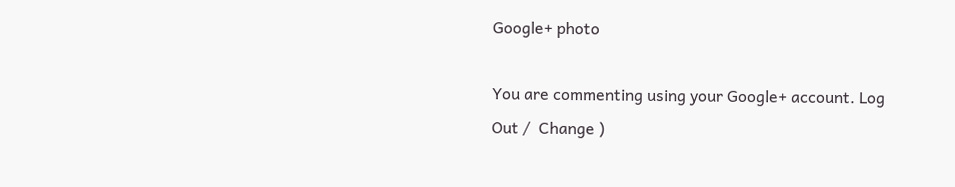Google+ photo

You are commenting using your Google+ account. Log Out /  Change )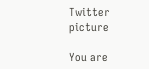Twitter picture

You are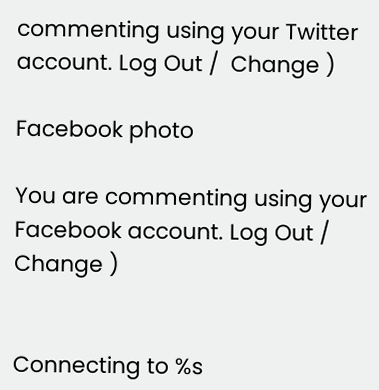commenting using your Twitter account. Log Out /  Change )

Facebook photo

You are commenting using your Facebook account. Log Out /  Change )


Connecting to %s